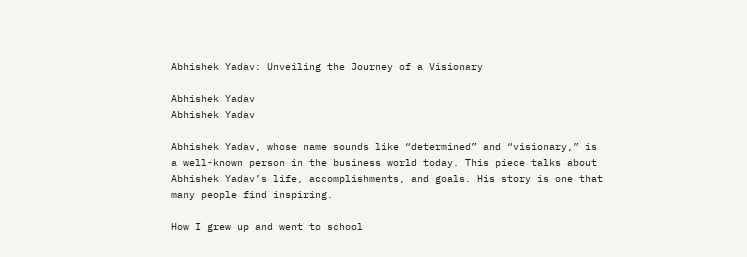Abhishek Yadav: Unveiling the Journey of a Visionary

Abhishek Yadav
Abhishek Yadav

Abhishek Yadav, whose name sounds like “determined” and “visionary,” is a well-known person in the business world today. This piece talks about Abhishek Yadav’s life, accomplishments, and goals. His story is one that many people find inspiring.

How I grew up and went to school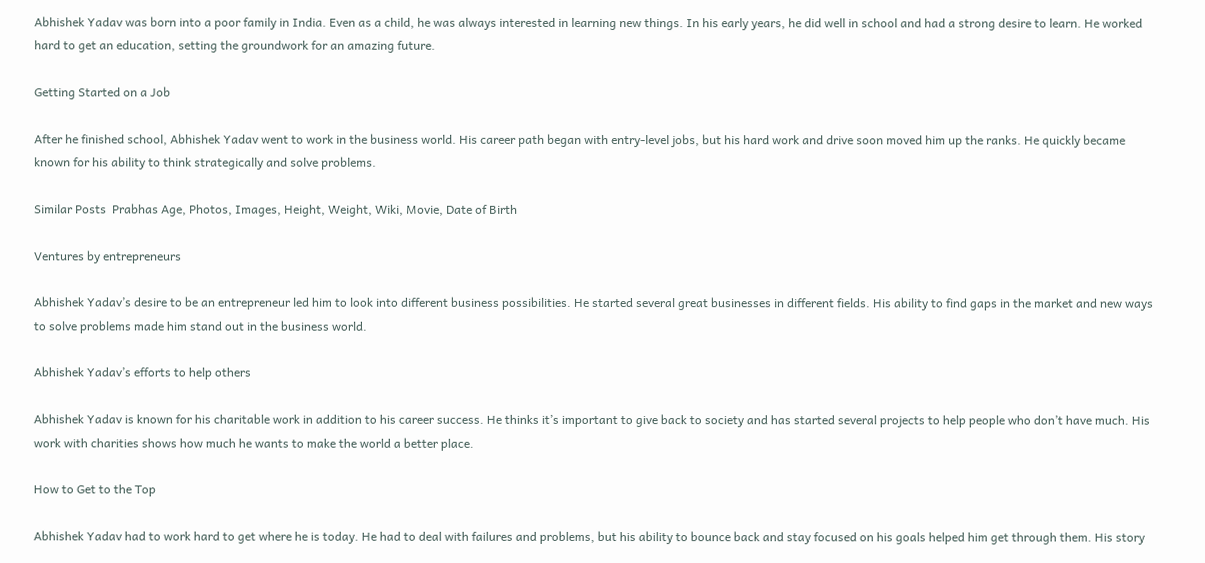Abhishek Yadav was born into a poor family in India. Even as a child, he was always interested in learning new things. In his early years, he did well in school and had a strong desire to learn. He worked hard to get an education, setting the groundwork for an amazing future.

Getting Started on a Job

After he finished school, Abhishek Yadav went to work in the business world. His career path began with entry-level jobs, but his hard work and drive soon moved him up the ranks. He quickly became known for his ability to think strategically and solve problems.

Similar Posts  Prabhas Age, Photos, Images, Height, Weight, Wiki, Movie, Date of Birth

Ventures by entrepreneurs

Abhishek Yadav’s desire to be an entrepreneur led him to look into different business possibilities. He started several great businesses in different fields. His ability to find gaps in the market and new ways to solve problems made him stand out in the business world.

Abhishek Yadav’s efforts to help others

Abhishek Yadav is known for his charitable work in addition to his career success. He thinks it’s important to give back to society and has started several projects to help people who don’t have much. His work with charities shows how much he wants to make the world a better place.

How to Get to the Top

Abhishek Yadav had to work hard to get where he is today. He had to deal with failures and problems, but his ability to bounce back and stay focused on his goals helped him get through them. His story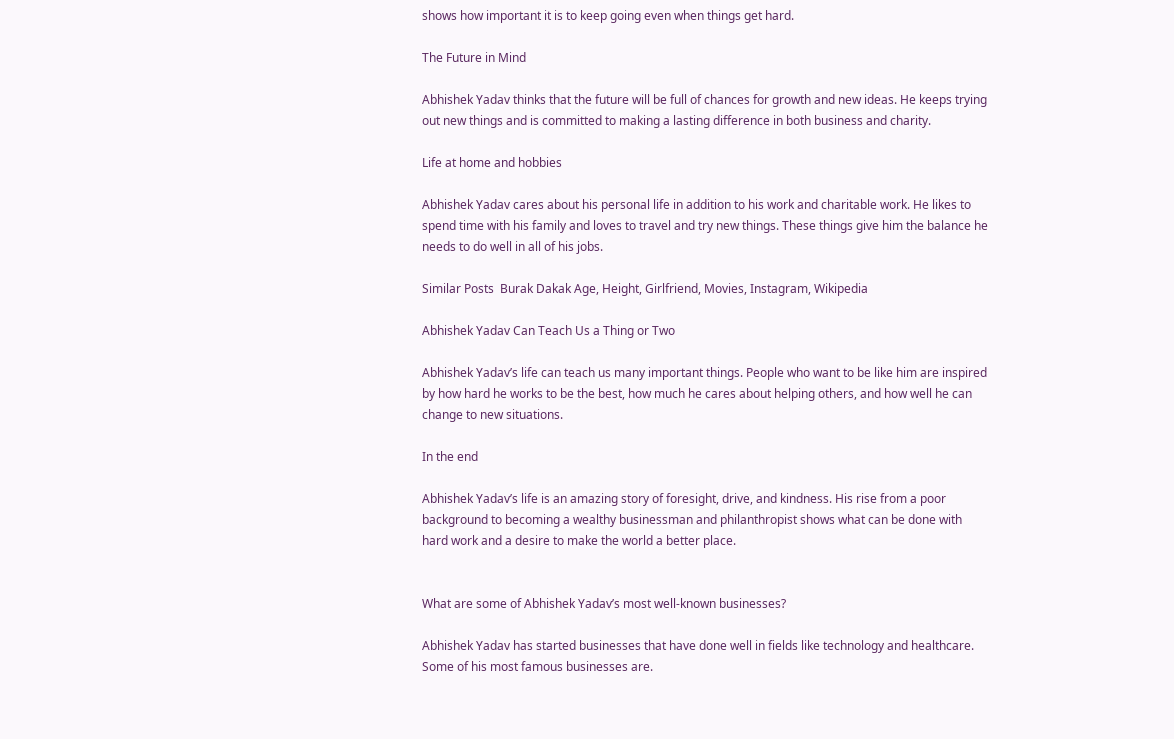shows how important it is to keep going even when things get hard.

The Future in Mind

Abhishek Yadav thinks that the future will be full of chances for growth and new ideas. He keeps trying out new things and is committed to making a lasting difference in both business and charity.

Life at home and hobbies

Abhishek Yadav cares about his personal life in addition to his work and charitable work. He likes to spend time with his family and loves to travel and try new things. These things give him the balance he needs to do well in all of his jobs.

Similar Posts  Burak Dakak Age, Height, Girlfriend, Movies, Instagram, Wikipedia

Abhishek Yadav Can Teach Us a Thing or Two

Abhishek Yadav’s life can teach us many important things. People who want to be like him are inspired by how hard he works to be the best, how much he cares about helping others, and how well he can change to new situations.

In the end

Abhishek Yadav’s life is an amazing story of foresight, drive, and kindness. His rise from a poor background to becoming a wealthy businessman and philanthropist shows what can be done with hard work and a desire to make the world a better place.


What are some of Abhishek Yadav’s most well-known businesses?

Abhishek Yadav has started businesses that have done well in fields like technology and healthcare. Some of his most famous businesses are.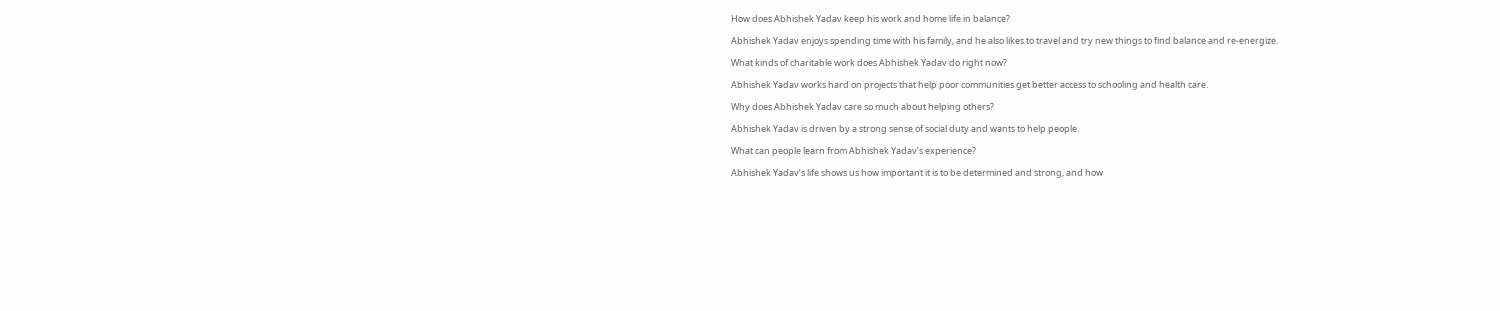How does Abhishek Yadav keep his work and home life in balance?

Abhishek Yadav enjoys spending time with his family, and he also likes to travel and try new things to find balance and re-energize.

What kinds of charitable work does Abhishek Yadav do right now?

Abhishek Yadav works hard on projects that help poor communities get better access to schooling and health care.

Why does Abhishek Yadav care so much about helping others?

Abhishek Yadav is driven by a strong sense of social duty and wants to help people.

What can people learn from Abhishek Yadav’s experience?

Abhishek Yadav’s life shows us how important it is to be determined and strong, and how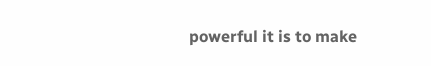powerful it is to make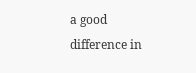a good difference in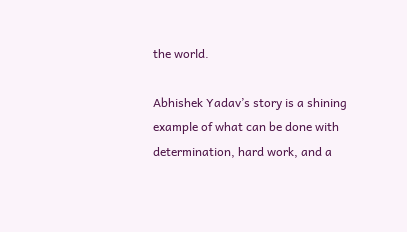the world.

Abhishek Yadav’s story is a shining example of what can be done with determination, hard work, and a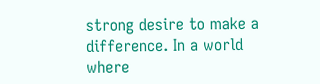strong desire to make a difference. In a world where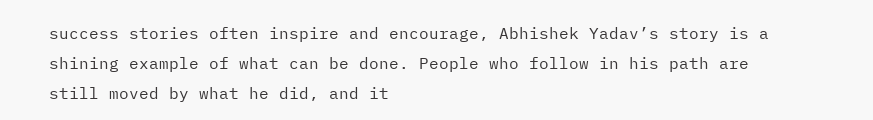success stories often inspire and encourage, Abhishek Yadav’s story is a shining example of what can be done. People who follow in his path are still moved by what he did, and it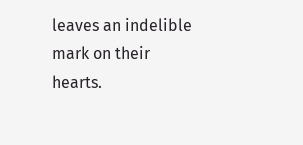leaves an indelible mark on their hearts.